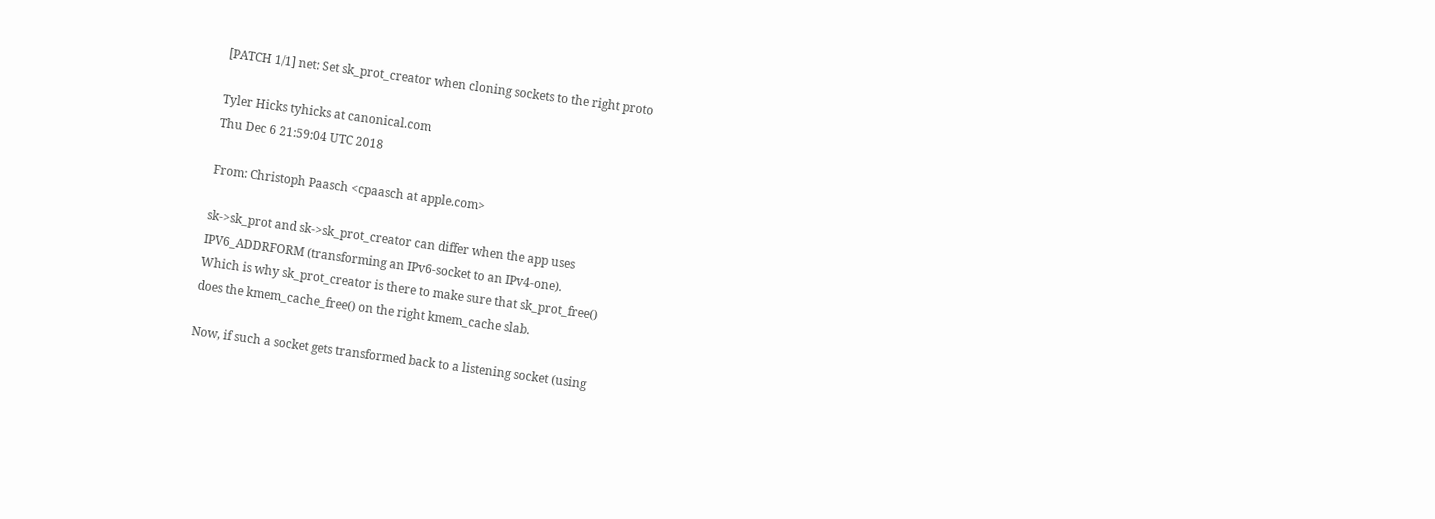[PATCH 1/1] net: Set sk_prot_creator when cloning sockets to the right proto

Tyler Hicks tyhicks at canonical.com
Thu Dec 6 21:59:04 UTC 2018

From: Christoph Paasch <cpaasch at apple.com>

sk->sk_prot and sk->sk_prot_creator can differ when the app uses
IPV6_ADDRFORM (transforming an IPv6-socket to an IPv4-one).
Which is why sk_prot_creator is there to make sure that sk_prot_free()
does the kmem_cache_free() on the right kmem_cache slab.

Now, if such a socket gets transformed back to a listening socket (using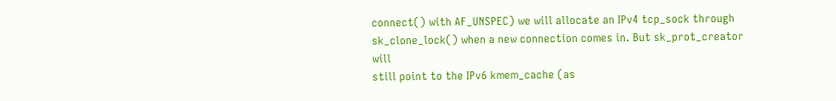connect() with AF_UNSPEC) we will allocate an IPv4 tcp_sock through
sk_clone_lock() when a new connection comes in. But sk_prot_creator will
still point to the IPv6 kmem_cache (as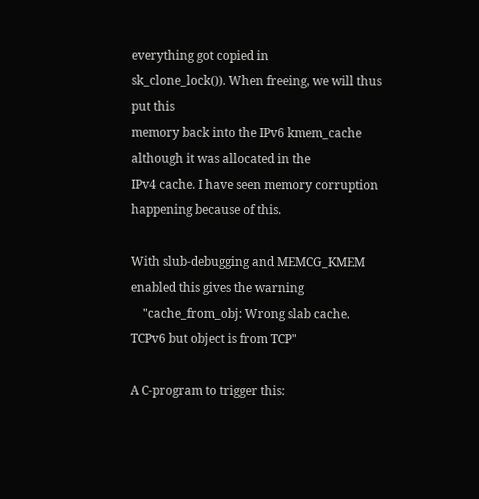everything got copied in
sk_clone_lock()). When freeing, we will thus put this
memory back into the IPv6 kmem_cache although it was allocated in the
IPv4 cache. I have seen memory corruption happening because of this.

With slub-debugging and MEMCG_KMEM enabled this gives the warning
    "cache_from_obj: Wrong slab cache. TCPv6 but object is from TCP"

A C-program to trigger this: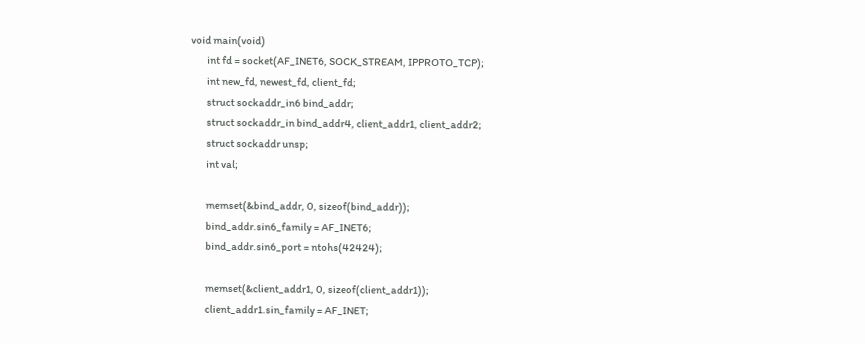void main(void)
        int fd = socket(AF_INET6, SOCK_STREAM, IPPROTO_TCP);
        int new_fd, newest_fd, client_fd;
        struct sockaddr_in6 bind_addr;
        struct sockaddr_in bind_addr4, client_addr1, client_addr2;
        struct sockaddr unsp;
        int val;

        memset(&bind_addr, 0, sizeof(bind_addr));
        bind_addr.sin6_family = AF_INET6;
        bind_addr.sin6_port = ntohs(42424);

        memset(&client_addr1, 0, sizeof(client_addr1));
        client_addr1.sin_family = AF_INET;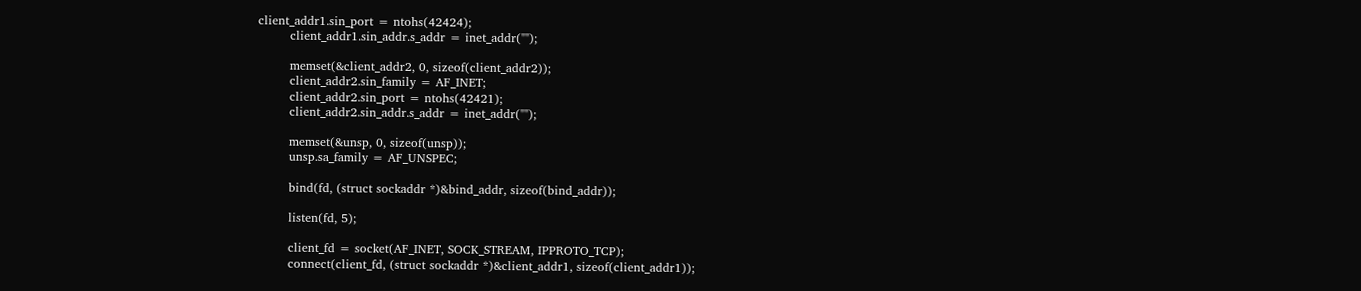client_addr1.sin_port = ntohs(42424);
        client_addr1.sin_addr.s_addr = inet_addr("");

        memset(&client_addr2, 0, sizeof(client_addr2));
        client_addr2.sin_family = AF_INET;
        client_addr2.sin_port = ntohs(42421);
        client_addr2.sin_addr.s_addr = inet_addr("");

        memset(&unsp, 0, sizeof(unsp));
        unsp.sa_family = AF_UNSPEC;

        bind(fd, (struct sockaddr *)&bind_addr, sizeof(bind_addr));

        listen(fd, 5);

        client_fd = socket(AF_INET, SOCK_STREAM, IPPROTO_TCP);
        connect(client_fd, (struct sockaddr *)&client_addr1, sizeof(client_addr1));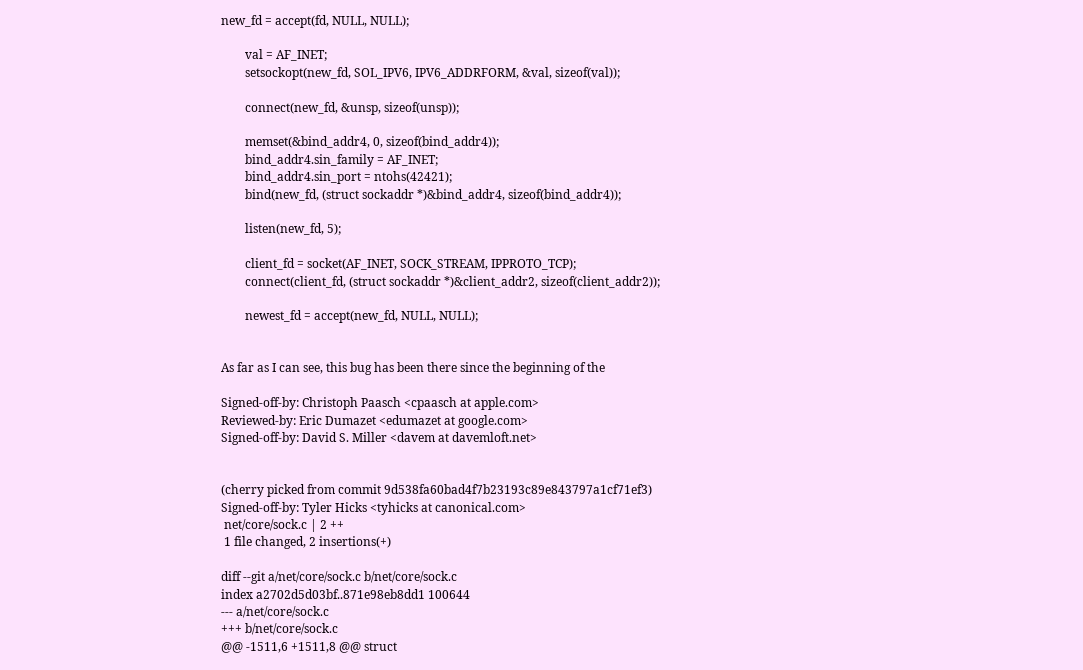new_fd = accept(fd, NULL, NULL);

        val = AF_INET;
        setsockopt(new_fd, SOL_IPV6, IPV6_ADDRFORM, &val, sizeof(val));

        connect(new_fd, &unsp, sizeof(unsp));

        memset(&bind_addr4, 0, sizeof(bind_addr4));
        bind_addr4.sin_family = AF_INET;
        bind_addr4.sin_port = ntohs(42421);
        bind(new_fd, (struct sockaddr *)&bind_addr4, sizeof(bind_addr4));

        listen(new_fd, 5);

        client_fd = socket(AF_INET, SOCK_STREAM, IPPROTO_TCP);
        connect(client_fd, (struct sockaddr *)&client_addr2, sizeof(client_addr2));

        newest_fd = accept(new_fd, NULL, NULL);


As far as I can see, this bug has been there since the beginning of the

Signed-off-by: Christoph Paasch <cpaasch at apple.com>
Reviewed-by: Eric Dumazet <edumazet at google.com>
Signed-off-by: David S. Miller <davem at davemloft.net>


(cherry picked from commit 9d538fa60bad4f7b23193c89e843797a1cf71ef3)
Signed-off-by: Tyler Hicks <tyhicks at canonical.com>
 net/core/sock.c | 2 ++
 1 file changed, 2 insertions(+)

diff --git a/net/core/sock.c b/net/core/sock.c
index a2702d5d03bf..871e98eb8dd1 100644
--- a/net/core/sock.c
+++ b/net/core/sock.c
@@ -1511,6 +1511,8 @@ struct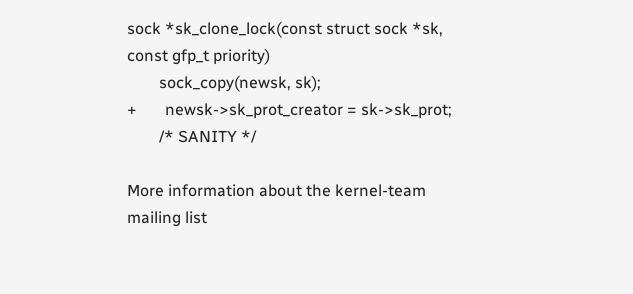sock *sk_clone_lock(const struct sock *sk, const gfp_t priority)
        sock_copy(newsk, sk);
+       newsk->sk_prot_creator = sk->sk_prot;
        /* SANITY */

More information about the kernel-team mailing list